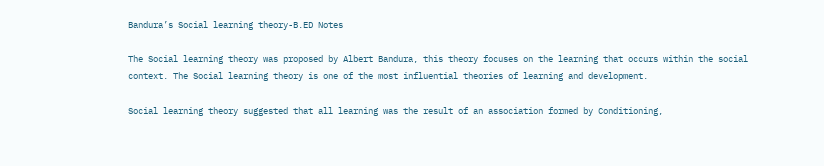Bandura’s Social learning theory-B.ED Notes

The Social learning theory was proposed by Albert Bandura, this theory focuses on the learning that occurs within the social context. The Social learning theory is one of the most influential theories of learning and development.

Social learning theory suggested that all learning was the result of an association formed by Conditioning,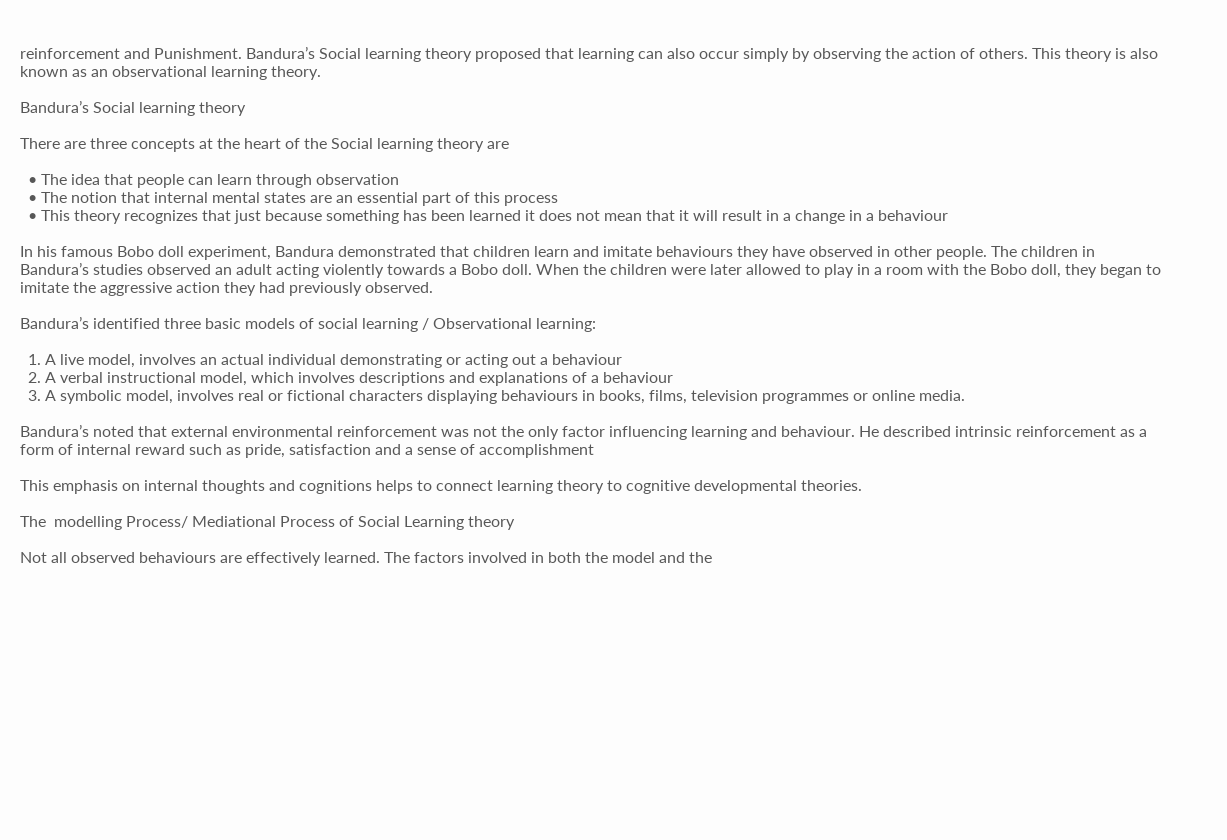reinforcement and Punishment. Bandura’s Social learning theory proposed that learning can also occur simply by observing the action of others. This theory is also known as an observational learning theory.

Bandura’s Social learning theory

There are three concepts at the heart of the Social learning theory are

  • The idea that people can learn through observation
  • The notion that internal mental states are an essential part of this process
  • This theory recognizes that just because something has been learned it does not mean that it will result in a change in a behaviour

In his famous Bobo doll experiment, Bandura demonstrated that children learn and imitate behaviours they have observed in other people. The children in Bandura’s studies observed an adult acting violently towards a Bobo doll. When the children were later allowed to play in a room with the Bobo doll, they began to imitate the aggressive action they had previously observed.

Bandura’s identified three basic models of social learning / Observational learning:

  1. A live model, involves an actual individual demonstrating or acting out a behaviour
  2. A verbal instructional model, which involves descriptions and explanations of a behaviour
  3. A symbolic model, involves real or fictional characters displaying behaviours in books, films, television programmes or online media.

Bandura’s noted that external environmental reinforcement was not the only factor influencing learning and behaviour. He described intrinsic reinforcement as a form of internal reward such as pride, satisfaction and a sense of accomplishment

This emphasis on internal thoughts and cognitions helps to connect learning theory to cognitive developmental theories.

The  modelling Process/ Mediational Process of Social Learning theory

Not all observed behaviours are effectively learned. The factors involved in both the model and the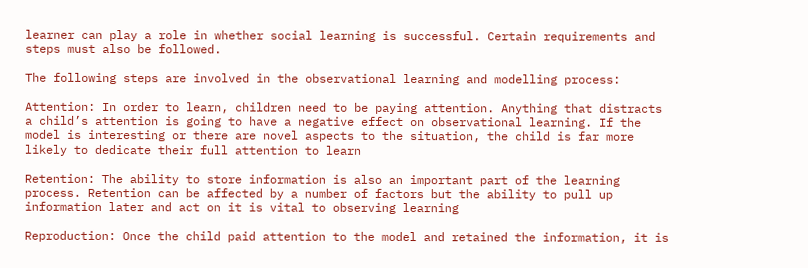learner can play a role in whether social learning is successful. Certain requirements and steps must also be followed.

The following steps are involved in the observational learning and modelling process:

Attention: In order to learn, children need to be paying attention. Anything that distracts a child’s attention is going to have a negative effect on observational learning. If the model is interesting or there are novel aspects to the situation, the child is far more likely to dedicate their full attention to learn

Retention: The ability to store information is also an important part of the learning process. Retention can be affected by a number of factors but the ability to pull up information later and act on it is vital to observing learning

Reproduction: Once the child paid attention to the model and retained the information, it is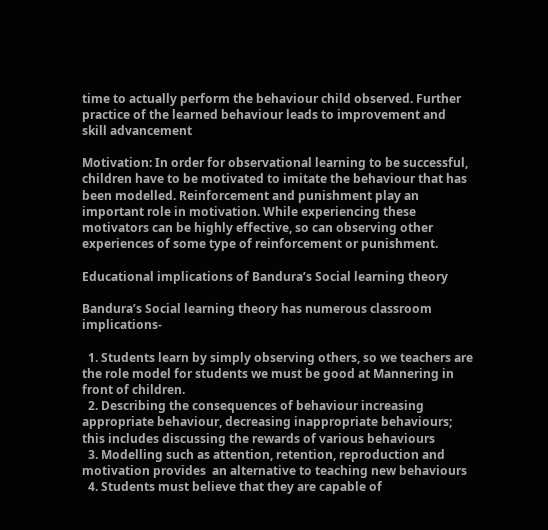time to actually perform the behaviour child observed. Further practice of the learned behaviour leads to improvement and skill advancement

Motivation: In order for observational learning to be successful, children have to be motivated to imitate the behaviour that has been modelled. Reinforcement and punishment play an important role in motivation. While experiencing these motivators can be highly effective, so can observing other experiences of some type of reinforcement or punishment.

Educational implications of Bandura’s Social learning theory

Bandura’s Social learning theory has numerous classroom implications-

  1. Students learn by simply observing others, so we teachers are the role model for students we must be good at Mannering in front of children.
  2. Describing the consequences of behaviour increasing appropriate behaviour, decreasing inappropriate behaviours; this includes discussing the rewards of various behaviours
  3. Modelling such as attention, retention, reproduction and motivation provides  an alternative to teaching new behaviours
  4. Students must believe that they are capable of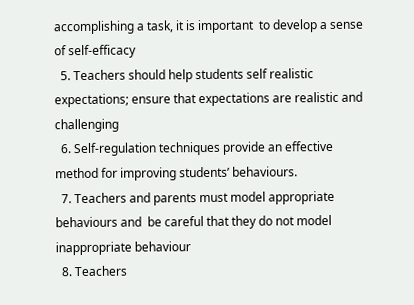accomplishing a task, it is important  to develop a sense of self-efficacy
  5. Teachers should help students self realistic expectations; ensure that expectations are realistic and challenging
  6. Self-regulation techniques provide an effective method for improving students’ behaviours.
  7. Teachers and parents must model appropriate behaviours and  be careful that they do not model inappropriate behaviour
  8. Teachers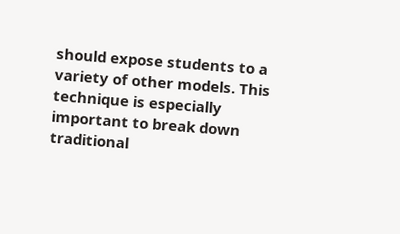should expose students to a variety of other models. This technique is especially important to break down traditional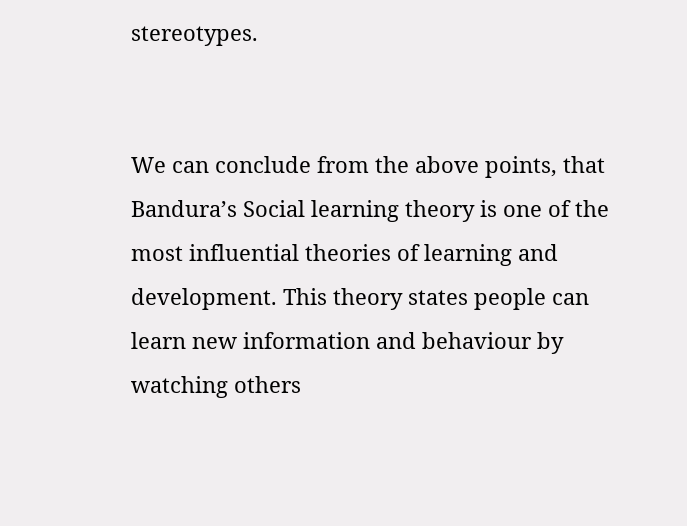stereotypes.


We can conclude from the above points, that Bandura’s Social learning theory is one of the most influential theories of learning and development. This theory states people can learn new information and behaviour by watching others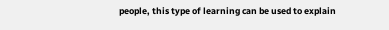people, this type of learning can be used to explain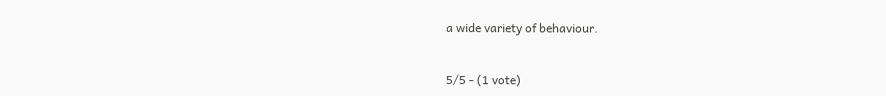a wide variety of behaviour.


5/5 - (1 vote)